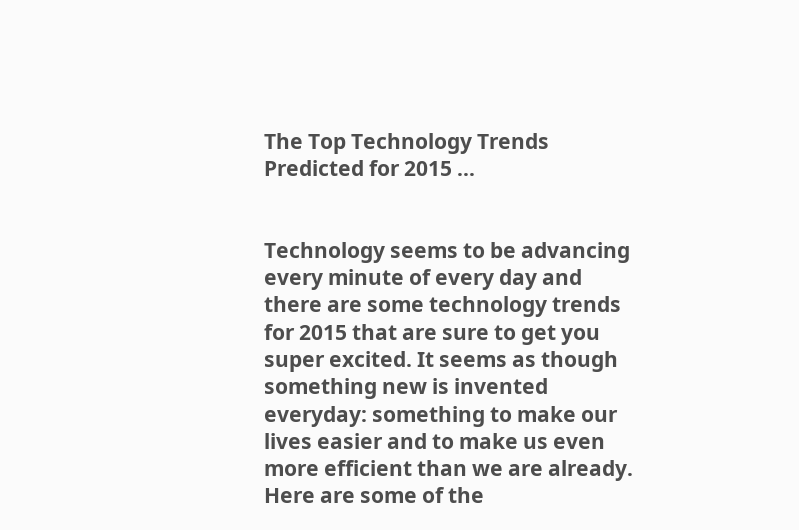The Top Technology Trends Predicted for 2015 ...


Technology seems to be advancing every minute of every day and there are some technology trends for 2015 that are sure to get you super excited. It seems as though something new is invented everyday: something to make our lives easier and to make us even more efficient than we are already. Here are some of the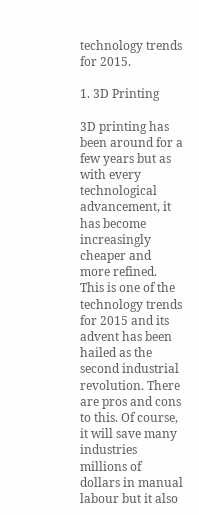technology trends for 2015.

1. 3D Printing

3D printing has been around for a few years but as with every technological advancement, it has become increasingly cheaper and more refined. This is one of the technology trends for 2015 and its advent has been hailed as the second industrial revolution. There are pros and cons to this. Of course, it will save many industries millions of dollars in manual labour but it also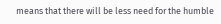means that there will be less need for the humble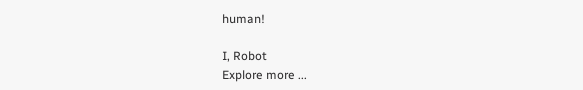human!

I, Robot
Explore more ...